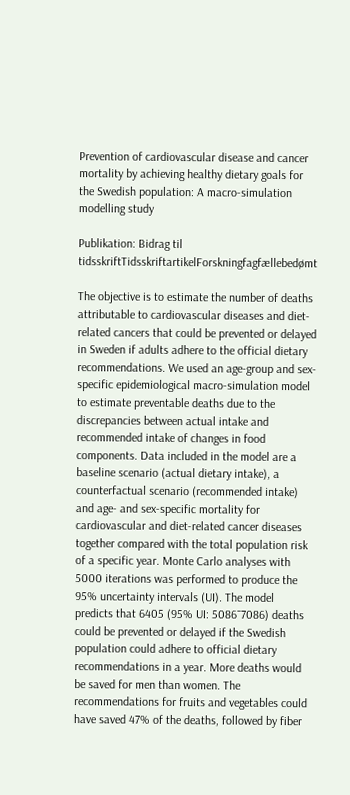Prevention of cardiovascular disease and cancer mortality by achieving healthy dietary goals for the Swedish population: A macro-simulation modelling study

Publikation: Bidrag til tidsskriftTidsskriftartikelForskningfagfællebedømt

The objective is to estimate the number of deaths attributable to cardiovascular diseases and diet-related cancers that could be prevented or delayed in Sweden if adults adhere to the official dietary recommendations. We used an age-group and sex-specific epidemiological macro-simulation model to estimate preventable deaths due to the discrepancies between actual intake and recommended intake of changes in food components. Data included in the model are a baseline scenario (actual dietary intake), a counterfactual scenario (recommended intake) and age- and sex-specific mortality for cardiovascular and diet-related cancer diseases together compared with the total population risk of a specific year. Monte Carlo analyses with 5000 iterations was performed to produce the 95% uncertainty intervals (UI). The model predicts that 6405 (95% UI: 5086⁻7086) deaths could be prevented or delayed if the Swedish population could adhere to official dietary recommendations in a year. More deaths would be saved for men than women. The recommendations for fruits and vegetables could have saved 47% of the deaths, followed by fiber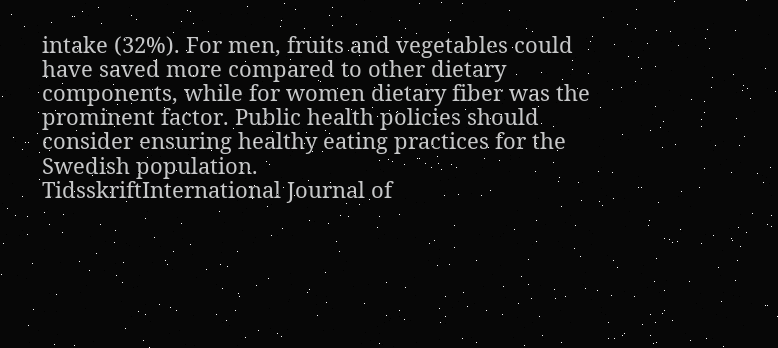intake (32%). For men, fruits and vegetables could have saved more compared to other dietary components, while for women dietary fiber was the prominent factor. Public health policies should consider ensuring healthy eating practices for the Swedish population.
TidsskriftInternational Journal of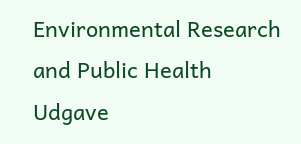Environmental Research and Public Health
Udgave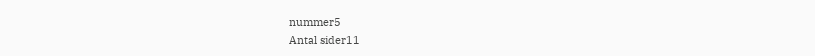nummer5
Antal sider11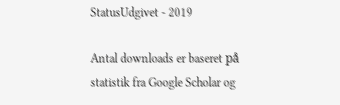StatusUdgivet - 2019

Antal downloads er baseret på statistik fra Google Scholar og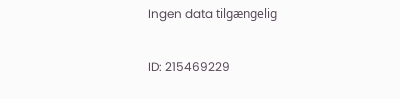Ingen data tilgængelig

ID: 215469229